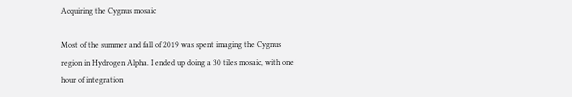Acquiring the Cygnus mosaic

Most of the summer and fall of 2019 was spent imaging the Cygnus region in Hydrogen Alpha. I ended up doing a 30 tiles mosaic, with one hour of integration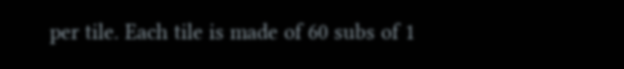per tile. Each tile is made of 60 subs of 1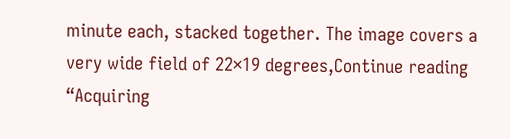minute each, stacked together. The image covers a very wide field of 22×19 degrees,Continue reading “Acquiring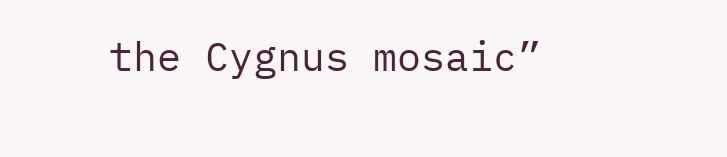the Cygnus mosaic”